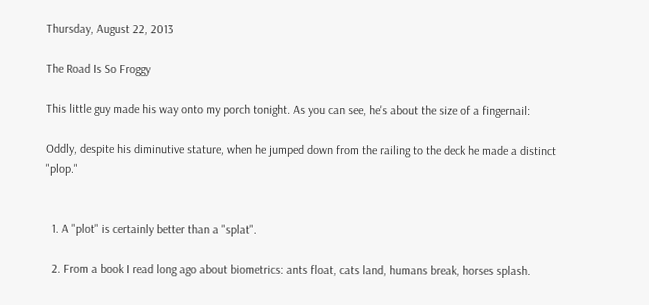Thursday, August 22, 2013

The Road Is So Froggy

This little guy made his way onto my porch tonight. As you can see, he's about the size of a fingernail:

Oddly, despite his diminutive stature, when he jumped down from the railing to the deck he made a distinct "plop."


  1. A "plot" is certainly better than a "splat".

  2. From a book I read long ago about biometrics: ants float, cats land, humans break, horses splash.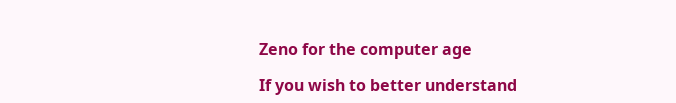Zeno for the computer age

If you wish to better understand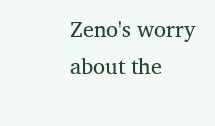Zeno's worry about the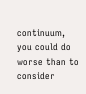continuum, you could do worse than to consider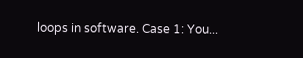loops in software. Case 1: You...